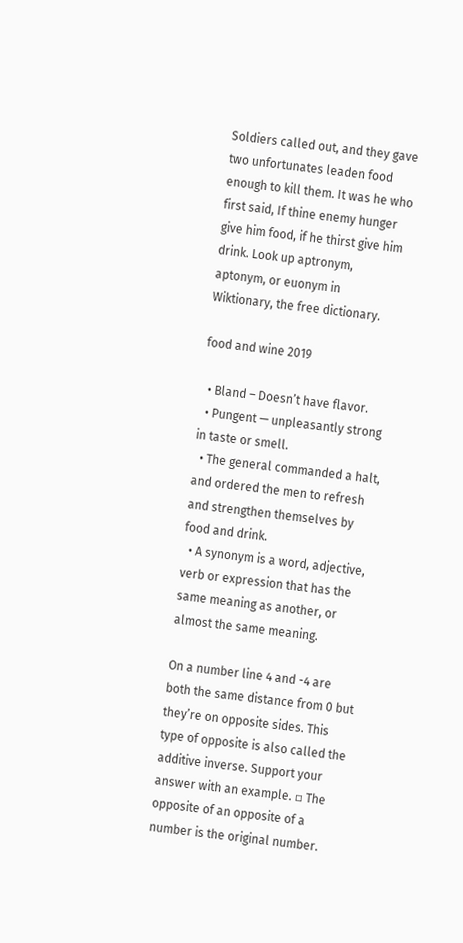Soldiers called out, and they gave two unfortunates leaden food enough to kill them. It was he who first said, If thine enemy hunger give him food, if he thirst give him drink. Look up aptronym, aptonym, or euonym in Wiktionary, the free dictionary.

food and wine 2019

  • Bland – Doesn’t have flavor.
  • Pungent — unpleasantly strong in taste or smell.
  • The general commanded a halt, and ordered the men to refresh and strengthen themselves by food and drink.
  • A synonym is a word, adjective, verb or expression that has the same meaning as another, or almost the same meaning.

On a number line 4 and -4 are both the same distance from 0 but they’re on opposite sides. This type of opposite is also called the additive inverse. Support your answer with an example. ▫ The opposite of an opposite of a number is the original number.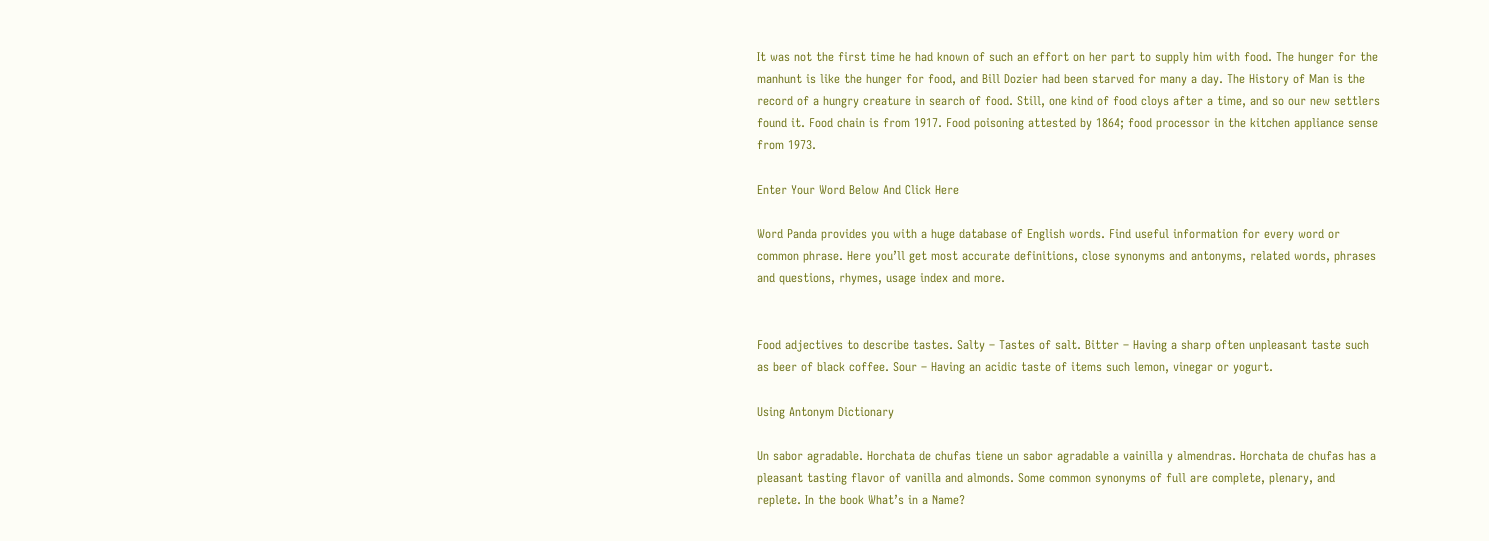It was not the first time he had known of such an effort on her part to supply him with food. The hunger for the manhunt is like the hunger for food, and Bill Dozier had been starved for many a day. The History of Man is the record of a hungry creature in search of food. Still, one kind of food cloys after a time, and so our new settlers found it. Food chain is from 1917. Food poisoning attested by 1864; food processor in the kitchen appliance sense from 1973.

Enter Your Word Below And Click Here

Word Panda provides you with a huge database of English words. Find useful information for every word or common phrase. Here you’ll get most accurate definitions, close synonyms and antonyms, related words, phrases and questions, rhymes, usage index and more.


Food adjectives to describe tastes. Salty – Tastes of salt. Bitter – Having a sharp often unpleasant taste such as beer of black coffee. Sour – Having an acidic taste of items such lemon, vinegar or yogurt.

Using Antonym Dictionary

Un sabor agradable. Horchata de chufas tiene un sabor agradable a vainilla y almendras. Horchata de chufas has a pleasant tasting flavor of vanilla and almonds. Some common synonyms of full are complete, plenary, and replete. In the book What’s in a Name?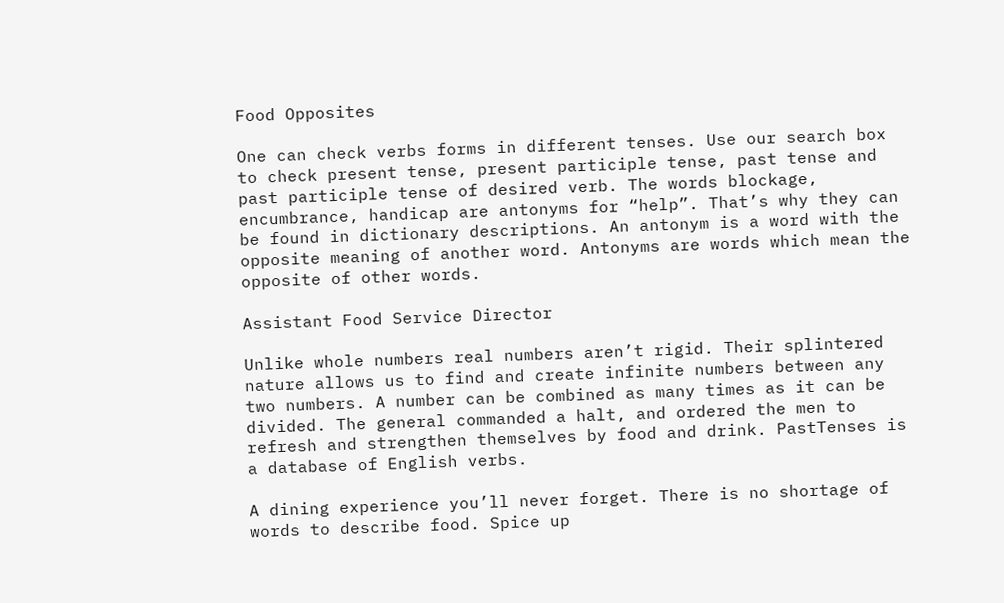Food Opposites

One can check verbs forms in different tenses. Use our search box to check present tense, present participle tense, past tense and past participle tense of desired verb. The words blockage, encumbrance, handicap are antonyms for “help”. That’s why they can be found in dictionary descriptions. An antonym is a word with the opposite meaning of another word. Antonyms are words which mean the opposite of other words.

Assistant Food Service Director

Unlike whole numbers real numbers aren’t rigid. Their splintered nature allows us to find and create infinite numbers between any two numbers. A number can be combined as many times as it can be divided. The general commanded a halt, and ordered the men to refresh and strengthen themselves by food and drink. PastTenses is a database of English verbs.

A dining experience you’ll never forget. There is no shortage of words to describe food. Spice up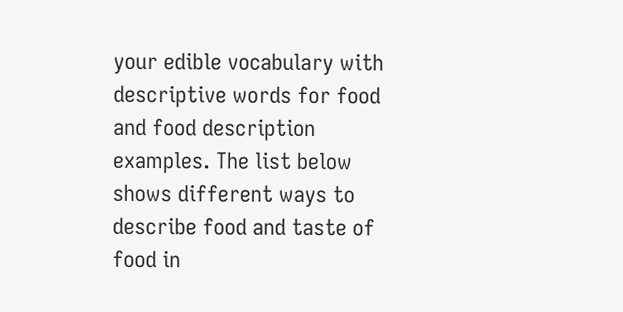your edible vocabulary with descriptive words for food and food description examples. The list below shows different ways to describe food and taste of food in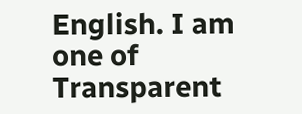English. I am one of Transparent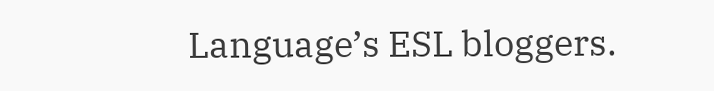Language’s ESL bloggers.